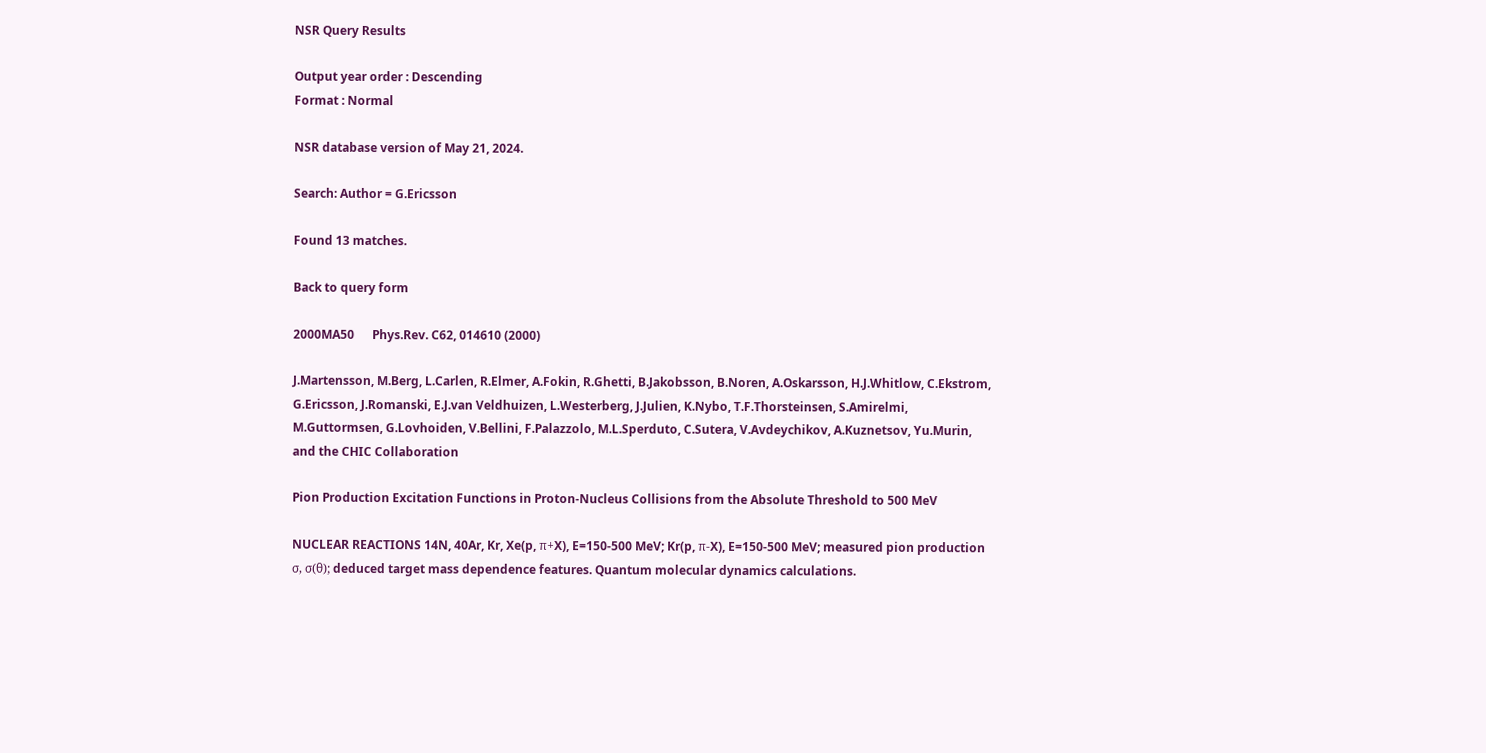NSR Query Results

Output year order : Descending
Format : Normal

NSR database version of May 21, 2024.

Search: Author = G.Ericsson

Found 13 matches.

Back to query form

2000MA50      Phys.Rev. C62, 014610 (2000)

J.Martensson, M.Berg, L.Carlen, R.Elmer, A.Fokin, R.Ghetti, B.Jakobsson, B.Noren, A.Oskarsson, H.J.Whitlow, C.Ekstrom, G.Ericsson, J.Romanski, E.J.van Veldhuizen, L.Westerberg, J.Julien, K.Nybo, T.F.Thorsteinsen, S.Amirelmi, M.Guttormsen, G.Lovhoiden, V.Bellini, F.Palazzolo, M.L.Sperduto, C.Sutera, V.Avdeychikov, A.Kuznetsov, Yu.Murin, and the CHIC Collaboration

Pion Production Excitation Functions in Proton-Nucleus Collisions from the Absolute Threshold to 500 MeV

NUCLEAR REACTIONS 14N, 40Ar, Kr, Xe(p, π+X), E=150-500 MeV; Kr(p, π-X), E=150-500 MeV; measured pion production σ, σ(θ); deduced target mass dependence features. Quantum molecular dynamics calculations.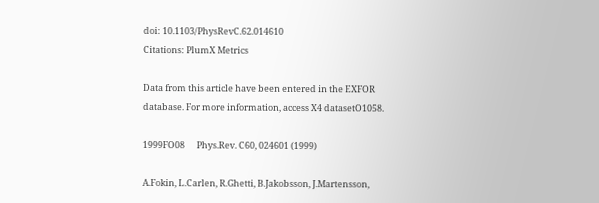doi: 10.1103/PhysRevC.62.014610
Citations: PlumX Metrics

Data from this article have been entered in the EXFOR database. For more information, access X4 datasetO1058.

1999FO08      Phys.Rev. C60, 024601 (1999)

A.Fokin, L.Carlen, R.Ghetti, B.Jakobsson, J.Martensson,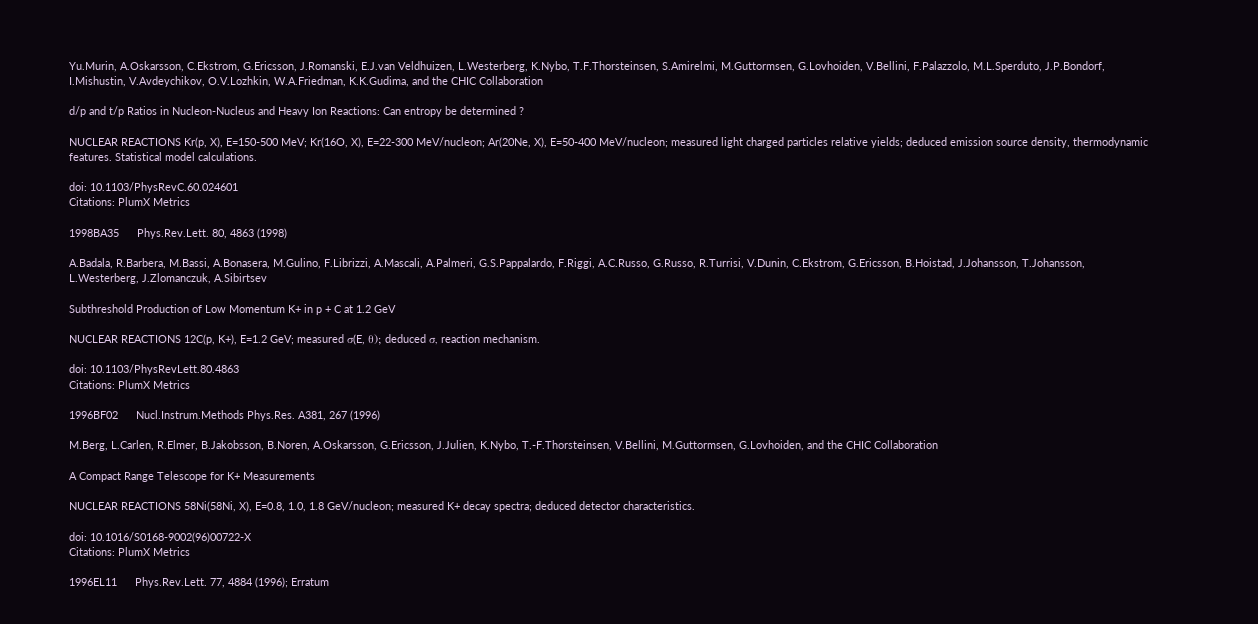Yu.Murin, A.Oskarsson, C.Ekstrom, G.Ericsson, J.Romanski, E.J.van Veldhuizen, L.Westerberg, K.Nybo, T.F.Thorsteinsen, S.Amirelmi, M.Guttormsen, G.Lovhoiden, V.Bellini, F.Palazzolo, M.L.Sperduto, J.P.Bondorf, I.Mishustin, V.Avdeychikov, O.V.Lozhkin, W.A.Friedman, K.K.Gudima, and the CHIC Collaboration

d/p and t/p Ratios in Nucleon-Nucleus and Heavy Ion Reactions: Can entropy be determined ?

NUCLEAR REACTIONS Kr(p, X), E=150-500 MeV; Kr(16O, X), E=22-300 MeV/nucleon; Ar(20Ne, X), E=50-400 MeV/nucleon; measured light charged particles relative yields; deduced emission source density, thermodynamic features. Statistical model calculations.

doi: 10.1103/PhysRevC.60.024601
Citations: PlumX Metrics

1998BA35      Phys.Rev.Lett. 80, 4863 (1998)

A.Badala, R.Barbera, M.Bassi, A.Bonasera, M.Gulino, F.Librizzi, A.Mascali, A.Palmeri, G.S.Pappalardo, F.Riggi, A.C.Russo, G.Russo, R.Turrisi, V.Dunin, C.Ekstrom, G.Ericsson, B.Hoistad, J.Johansson, T.Johansson, L.Westerberg, J.Zlomanczuk, A.Sibirtsev

Subthreshold Production of Low Momentum K+ in p + C at 1.2 GeV

NUCLEAR REACTIONS 12C(p, K+), E=1.2 GeV; measured σ(E, θ); deduced σ, reaction mechanism.

doi: 10.1103/PhysRevLett.80.4863
Citations: PlumX Metrics

1996BF02      Nucl.Instrum.Methods Phys.Res. A381, 267 (1996)

M.Berg, L.Carlen, R.Elmer, B.Jakobsson, B.Noren, A.Oskarsson, G.Ericsson, J.Julien, K.Nybo, T.-F.Thorsteinsen, V.Bellini, M.Guttormsen, G.Lovhoiden, and the CHIC Collaboration

A Compact Range Telescope for K+ Measurements

NUCLEAR REACTIONS 58Ni(58Ni, X), E=0.8, 1.0, 1.8 GeV/nucleon; measured K+ decay spectra; deduced detector characteristics.

doi: 10.1016/S0168-9002(96)00722-X
Citations: PlumX Metrics

1996EL11      Phys.Rev.Lett. 77, 4884 (1996); Erratum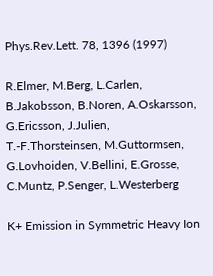Phys.Rev.Lett. 78, 1396 (1997)

R.Elmer, M.Berg, L.Carlen, B.Jakobsson, B.Noren, A.Oskarsson, G.Ericsson, J.Julien, T.-F.Thorsteinsen, M.Guttormsen, G.Lovhoiden, V.Bellini, E.Grosse, C.Muntz, P.Senger, L.Westerberg

K+ Emission in Symmetric Heavy Ion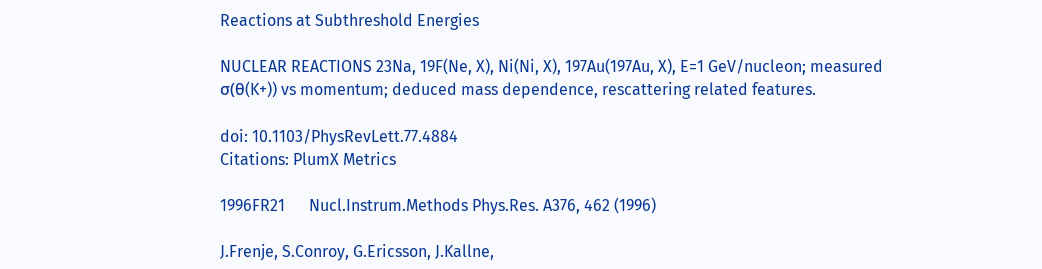Reactions at Subthreshold Energies

NUCLEAR REACTIONS 23Na, 19F(Ne, X), Ni(Ni, X), 197Au(197Au, X), E=1 GeV/nucleon; measured σ(θ(K+)) vs momentum; deduced mass dependence, rescattering related features.

doi: 10.1103/PhysRevLett.77.4884
Citations: PlumX Metrics

1996FR21      Nucl.Instrum.Methods Phys.Res. A376, 462 (1996)

J.Frenje, S.Conroy, G.Ericsson, J.Kallne,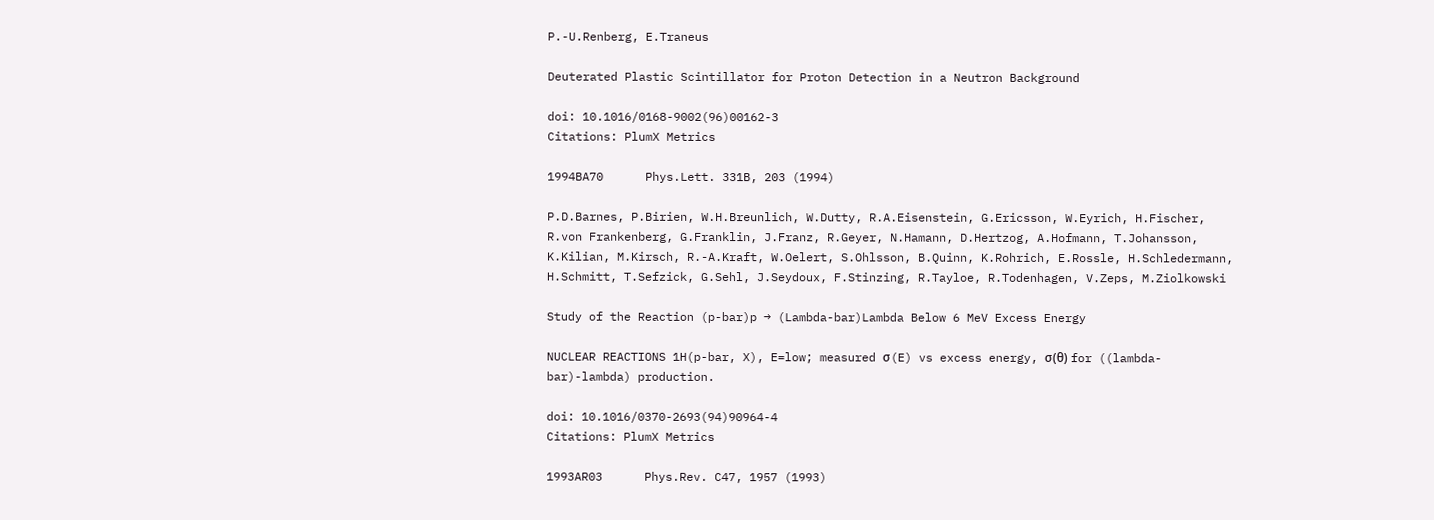P.-U.Renberg, E.Traneus

Deuterated Plastic Scintillator for Proton Detection in a Neutron Background

doi: 10.1016/0168-9002(96)00162-3
Citations: PlumX Metrics

1994BA70      Phys.Lett. 331B, 203 (1994)

P.D.Barnes, P.Birien, W.H.Breunlich, W.Dutty, R.A.Eisenstein, G.Ericsson, W.Eyrich, H.Fischer, R.von Frankenberg, G.Franklin, J.Franz, R.Geyer, N.Hamann, D.Hertzog, A.Hofmann, T.Johansson, K.Kilian, M.Kirsch, R.-A.Kraft, W.Oelert, S.Ohlsson, B.Quinn, K.Rohrich, E.Rossle, H.Schledermann, H.Schmitt, T.Sefzick, G.Sehl, J.Seydoux, F.Stinzing, R.Tayloe, R.Todenhagen, V.Zeps, M.Ziolkowski

Study of the Reaction (p-bar)p → (Lambda-bar)Lambda Below 6 MeV Excess Energy

NUCLEAR REACTIONS 1H(p-bar, X), E=low; measured σ(E) vs excess energy, σ(θ) for ((lambda-bar)-lambda) production.

doi: 10.1016/0370-2693(94)90964-4
Citations: PlumX Metrics

1993AR03      Phys.Rev. C47, 1957 (1993)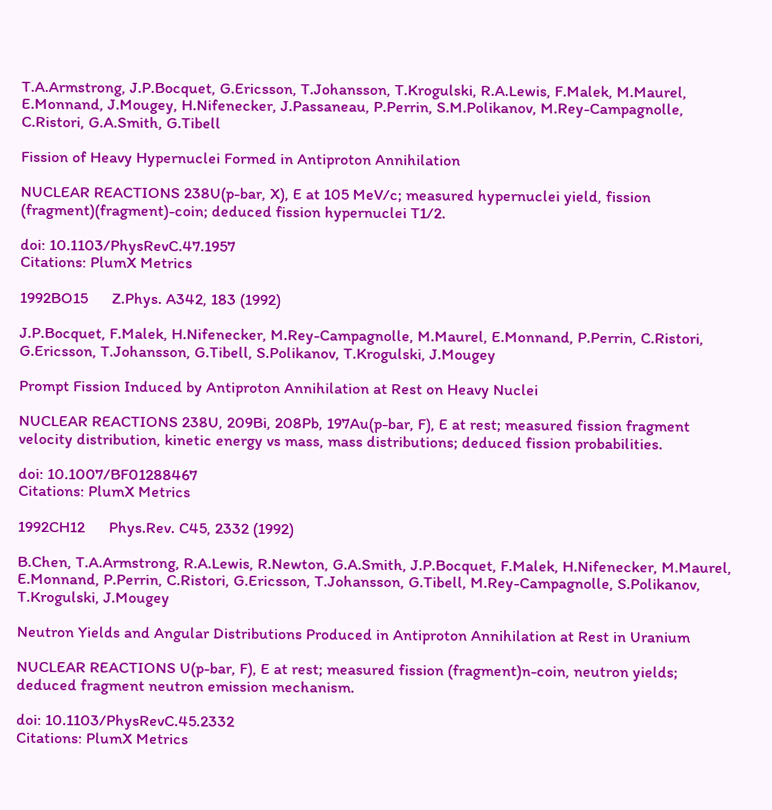T.A.Armstrong, J.P.Bocquet, G.Ericsson, T.Johansson, T.Krogulski, R.A.Lewis, F.Malek, M.Maurel, E.Monnand, J.Mougey, H.Nifenecker, J.Passaneau, P.Perrin, S.M.Polikanov, M.Rey-Campagnolle, C.Ristori, G.A.Smith, G.Tibell

Fission of Heavy Hypernuclei Formed in Antiproton Annihilation

NUCLEAR REACTIONS 238U(p-bar, X), E at 105 MeV/c; measured hypernuclei yield, fission (fragment)(fragment)-coin; deduced fission hypernuclei T1/2.

doi: 10.1103/PhysRevC.47.1957
Citations: PlumX Metrics

1992BO15      Z.Phys. A342, 183 (1992)

J.P.Bocquet, F.Malek, H.Nifenecker, M.Rey-Campagnolle, M.Maurel, E.Monnand, P.Perrin, C.Ristori, G.Ericsson, T.Johansson, G.Tibell, S.Polikanov, T.Krogulski, J.Mougey

Prompt Fission Induced by Antiproton Annihilation at Rest on Heavy Nuclei

NUCLEAR REACTIONS 238U, 209Bi, 208Pb, 197Au(p-bar, F), E at rest; measured fission fragment velocity distribution, kinetic energy vs mass, mass distributions; deduced fission probabilities.

doi: 10.1007/BF01288467
Citations: PlumX Metrics

1992CH12      Phys.Rev. C45, 2332 (1992)

B.Chen, T.A.Armstrong, R.A.Lewis, R.Newton, G.A.Smith, J.P.Bocquet, F.Malek, H.Nifenecker, M.Maurel, E.Monnand, P.Perrin, C.Ristori, G.Ericsson, T.Johansson, G.Tibell, M.Rey-Campagnolle, S.Polikanov, T.Krogulski, J.Mougey

Neutron Yields and Angular Distributions Produced in Antiproton Annihilation at Rest in Uranium

NUCLEAR REACTIONS U(p-bar, F), E at rest; measured fission (fragment)n-coin, neutron yields; deduced fragment neutron emission mechanism.

doi: 10.1103/PhysRevC.45.2332
Citations: PlumX Metrics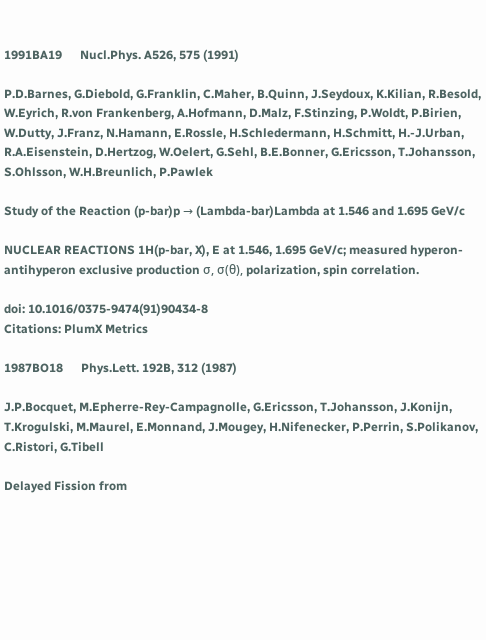1991BA19      Nucl.Phys. A526, 575 (1991)

P.D.Barnes, G.Diebold, G.Franklin, C.Maher, B.Quinn, J.Seydoux, K.Kilian, R.Besold, W.Eyrich, R.von Frankenberg, A.Hofmann, D.Malz, F.Stinzing, P.Woldt, P.Birien, W.Dutty, J.Franz, N.Hamann, E.Rossle, H.Schledermann, H.Schmitt, H.-J.Urban, R.A.Eisenstein, D.Hertzog, W.Oelert, G.Sehl, B.E.Bonner, G.Ericsson, T.Johansson, S.Ohlsson, W.H.Breunlich, P.Pawlek

Study of the Reaction (p-bar)p → (Lambda-bar)Lambda at 1.546 and 1.695 GeV/c

NUCLEAR REACTIONS 1H(p-bar, X), E at 1.546, 1.695 GeV/c; measured hyperon-antihyperon exclusive production σ, σ(θ), polarization, spin correlation.

doi: 10.1016/0375-9474(91)90434-8
Citations: PlumX Metrics

1987BO18      Phys.Lett. 192B, 312 (1987)

J.P.Bocquet, M.Epherre-Rey-Campagnolle, G.Ericsson, T.Johansson, J.Konijn, T.Krogulski, M.Maurel, E.Monnand, J.Mougey, H.Nifenecker, P.Perrin, S.Polikanov, C.Ristori, G.Tibell

Delayed Fission from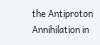the Antiproton Annihilation in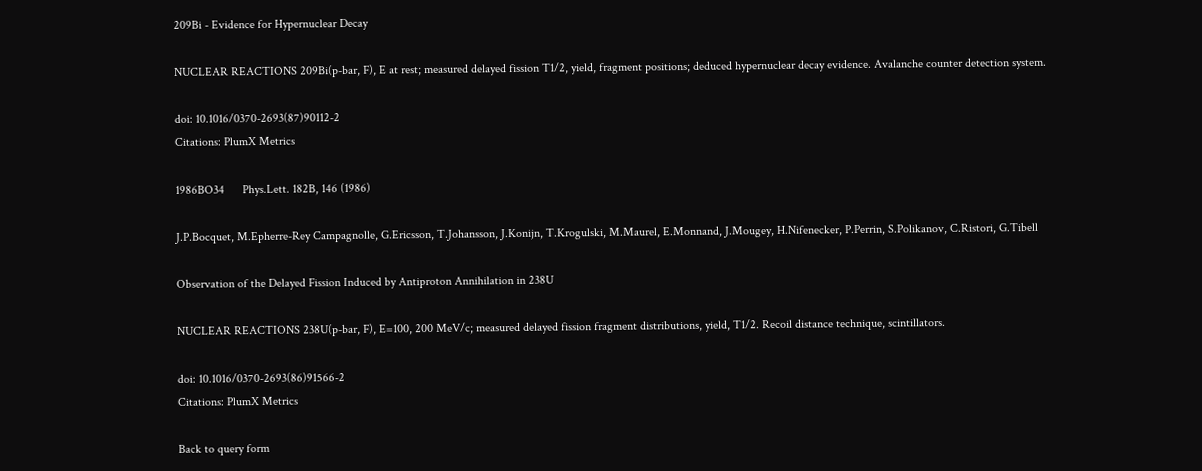209Bi - Evidence for Hypernuclear Decay

NUCLEAR REACTIONS 209Bi(p-bar, F), E at rest; measured delayed fission T1/2, yield, fragment positions; deduced hypernuclear decay evidence. Avalanche counter detection system.

doi: 10.1016/0370-2693(87)90112-2
Citations: PlumX Metrics

1986BO34      Phys.Lett. 182B, 146 (1986)

J.P.Bocquet, M.Epherre-Rey Campagnolle, G.Ericsson, T.Johansson, J.Konijn, T.Krogulski, M.Maurel, E.Monnand, J.Mougey, H.Nifenecker, P.Perrin, S.Polikanov, C.Ristori, G.Tibell

Observation of the Delayed Fission Induced by Antiproton Annihilation in 238U

NUCLEAR REACTIONS 238U(p-bar, F), E=100, 200 MeV/c; measured delayed fission fragment distributions, yield, T1/2. Recoil distance technique, scintillators.

doi: 10.1016/0370-2693(86)91566-2
Citations: PlumX Metrics

Back to query form